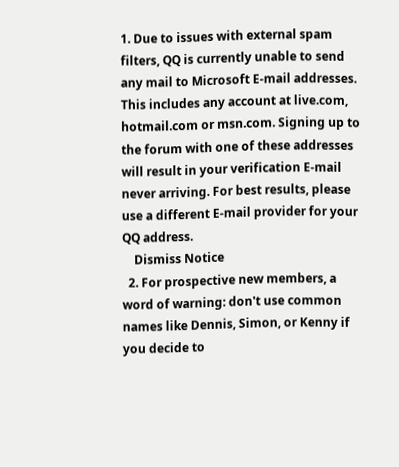1. Due to issues with external spam filters, QQ is currently unable to send any mail to Microsoft E-mail addresses. This includes any account at live.com, hotmail.com or msn.com. Signing up to the forum with one of these addresses will result in your verification E-mail never arriving. For best results, please use a different E-mail provider for your QQ address.
    Dismiss Notice
  2. For prospective new members, a word of warning: don't use common names like Dennis, Simon, or Kenny if you decide to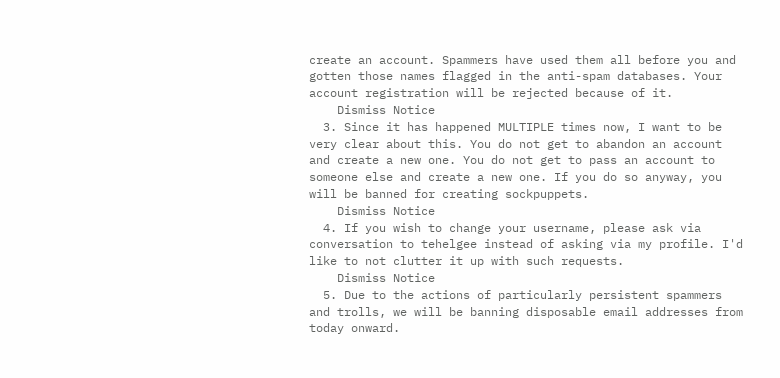create an account. Spammers have used them all before you and gotten those names flagged in the anti-spam databases. Your account registration will be rejected because of it.
    Dismiss Notice
  3. Since it has happened MULTIPLE times now, I want to be very clear about this. You do not get to abandon an account and create a new one. You do not get to pass an account to someone else and create a new one. If you do so anyway, you will be banned for creating sockpuppets.
    Dismiss Notice
  4. If you wish to change your username, please ask via conversation to tehelgee instead of asking via my profile. I'd like to not clutter it up with such requests.
    Dismiss Notice
  5. Due to the actions of particularly persistent spammers and trolls, we will be banning disposable email addresses from today onward.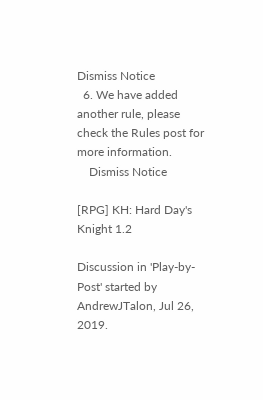Dismiss Notice
  6. We have added another rule, please check the Rules post for more information.
    Dismiss Notice

[RPG] KH: Hard Day's Knight 1.2

Discussion in 'Play-by-Post' started by AndrewJTalon, Jul 26, 2019.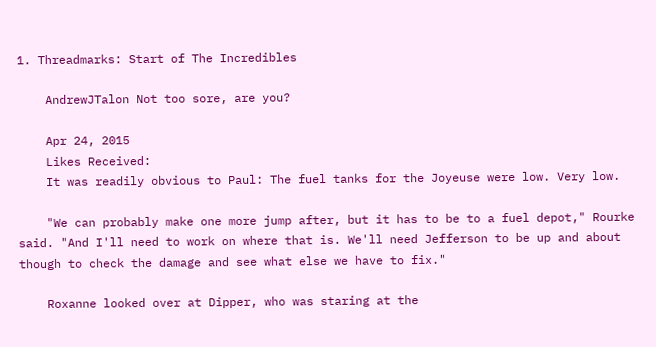1. Threadmarks: Start of The Incredibles

    AndrewJTalon Not too sore, are you?

    Apr 24, 2015
    Likes Received:
    It was readily obvious to Paul: The fuel tanks for the Joyeuse were low. Very low.

    "We can probably make one more jump after, but it has to be to a fuel depot," Rourke said. "And I'll need to work on where that is. We'll need Jefferson to be up and about though to check the damage and see what else we have to fix."

    Roxanne looked over at Dipper, who was staring at the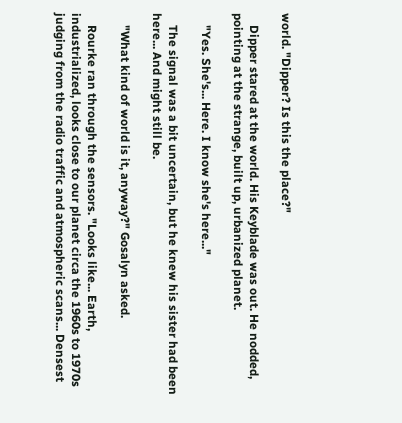world. "Dipper? Is this the place?"

    Dipper stared at the world. His Keyblade was out. He nodded, pointing at the strange, built up, urbanized planet.

    "Yes. She's... Here. I know she's here..."

    The signal was a bit uncertain, but he knew his sister had been here... And might still be.

    "What kind of world is it, anyway?" Gosalyn asked.

    Rourke ran through the sensors. "Looks like... Earth, industrialized, looks close to our planet circa the 1960s to 1970s judging from the radio traffic and atmospheric scans... Densest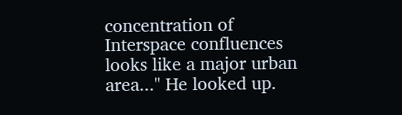concentration of Interspace confluences looks like a major urban area..." He looked up.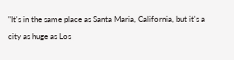"It's in the same place as Santa Maria, California, but it's a city as huge as Los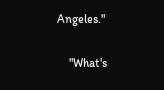Angeles."

    "What's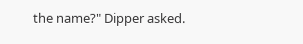the name?" Dipper asked.